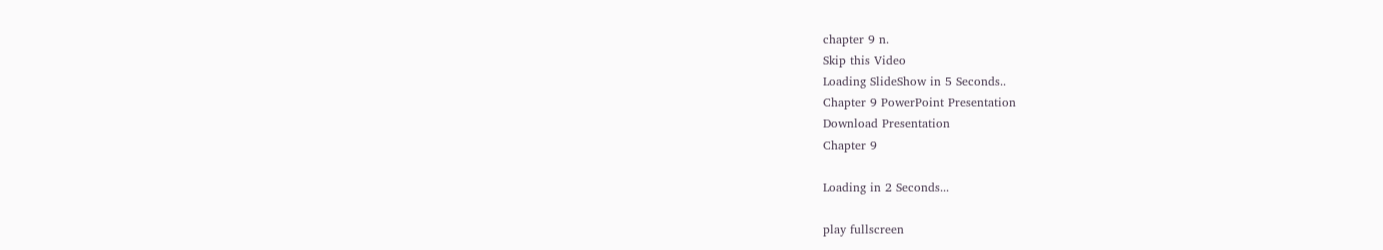chapter 9 n.
Skip this Video
Loading SlideShow in 5 Seconds..
Chapter 9 PowerPoint Presentation
Download Presentation
Chapter 9

Loading in 2 Seconds...

play fullscreen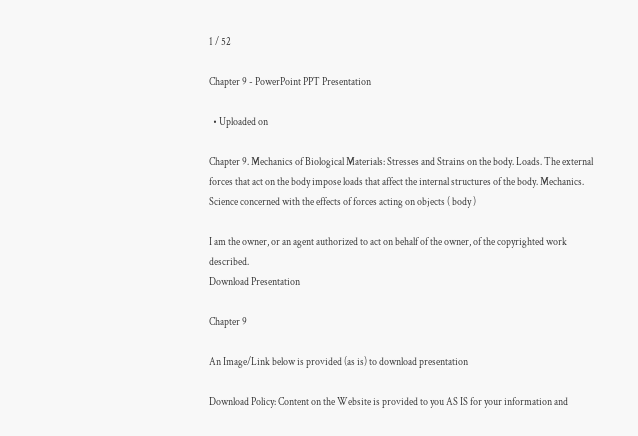1 / 52

Chapter 9 - PowerPoint PPT Presentation

  • Uploaded on

Chapter 9. Mechanics of Biological Materials: Stresses and Strains on the body. Loads. The external forces that act on the body impose loads that affect the internal structures of the body. Mechanics. Science concerned with the effects of forces acting on objects ( body )

I am the owner, or an agent authorized to act on behalf of the owner, of the copyrighted work described.
Download Presentation

Chapter 9

An Image/Link below is provided (as is) to download presentation

Download Policy: Content on the Website is provided to you AS IS for your information and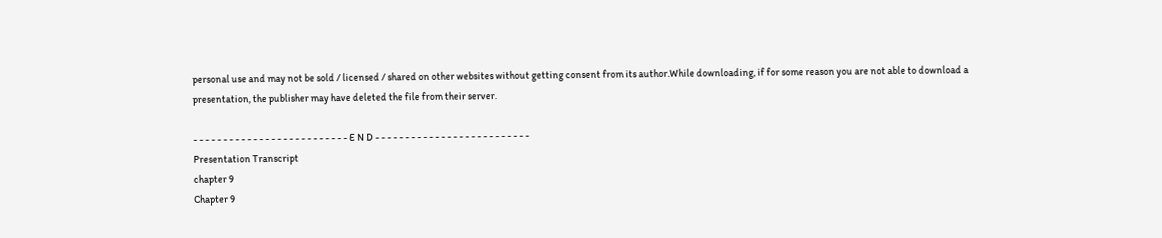personal use and may not be sold / licensed / shared on other websites without getting consent from its author.While downloading, if for some reason you are not able to download a presentation, the publisher may have deleted the file from their server.

- - - - - - - - - - - - - - - - - - - - - - - - - - E N D - - - - - - - - - - - - - - - - - - - - - - - - - -
Presentation Transcript
chapter 9
Chapter 9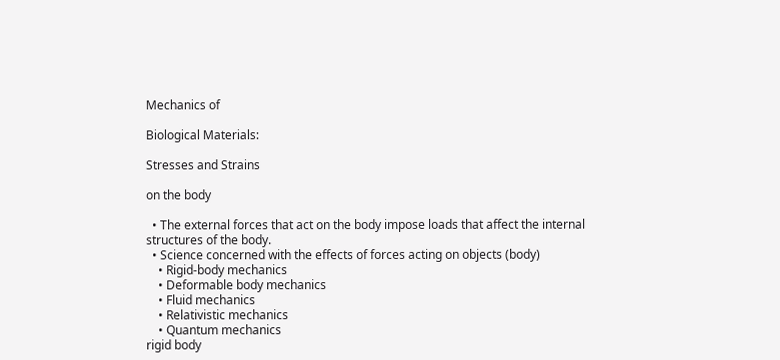Mechanics of

Biological Materials:

Stresses and Strains

on the body

  • The external forces that act on the body impose loads that affect the internal structures of the body.
  • Science concerned with the effects of forces acting on objects (body)
    • Rigid-body mechanics
    • Deformable body mechanics
    • Fluid mechanics
    • Relativistic mechanics
    • Quantum mechanics
rigid body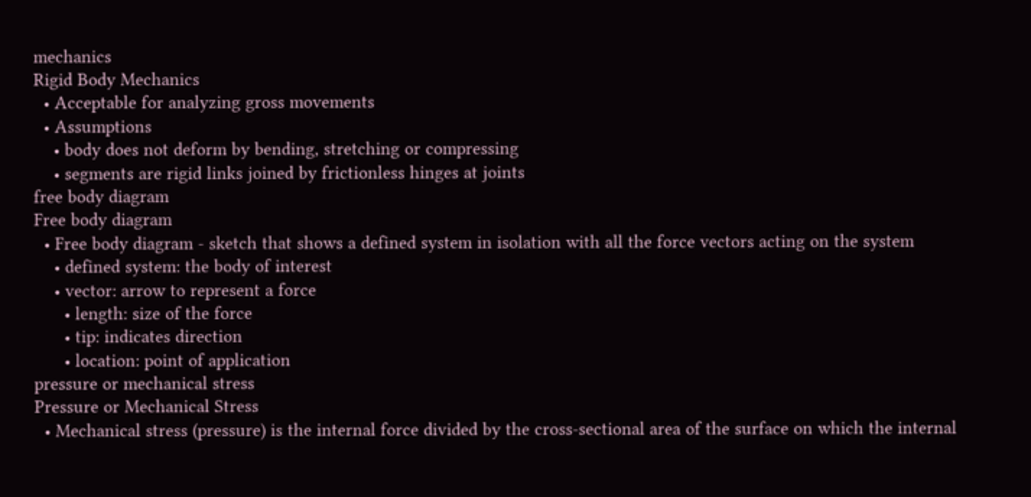mechanics
Rigid Body Mechanics
  • Acceptable for analyzing gross movements
  • Assumptions
    • body does not deform by bending, stretching or compressing
    • segments are rigid links joined by frictionless hinges at joints
free body diagram
Free body diagram
  • Free body diagram - sketch that shows a defined system in isolation with all the force vectors acting on the system
    • defined system: the body of interest
    • vector: arrow to represent a force
      • length: size of the force
      • tip: indicates direction
      • location: point of application
pressure or mechanical stress
Pressure or Mechanical Stress
  • Mechanical stress (pressure) is the internal force divided by the cross-sectional area of the surface on which the internal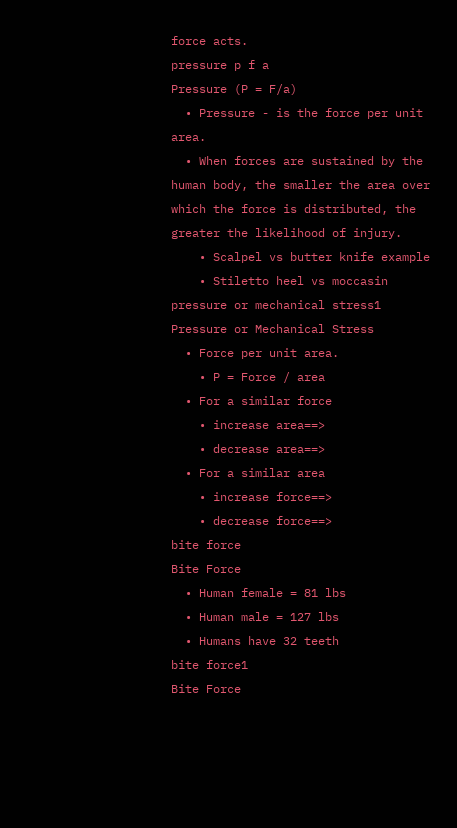force acts.
pressure p f a
Pressure (P = F/a)
  • Pressure - is the force per unit area.
  • When forces are sustained by the human body, the smaller the area over which the force is distributed, the greater the likelihood of injury.
    • Scalpel vs butter knife example
    • Stiletto heel vs moccasin
pressure or mechanical stress1
Pressure or Mechanical Stress
  • Force per unit area.
    • P = Force / area
  • For a similar force
    • increase area==>
    • decrease area==>
  • For a similar area
    • increase force==>
    • decrease force==>
bite force
Bite Force
  • Human female = 81 lbs
  • Human male = 127 lbs
  • Humans have 32 teeth
bite force1
Bite Force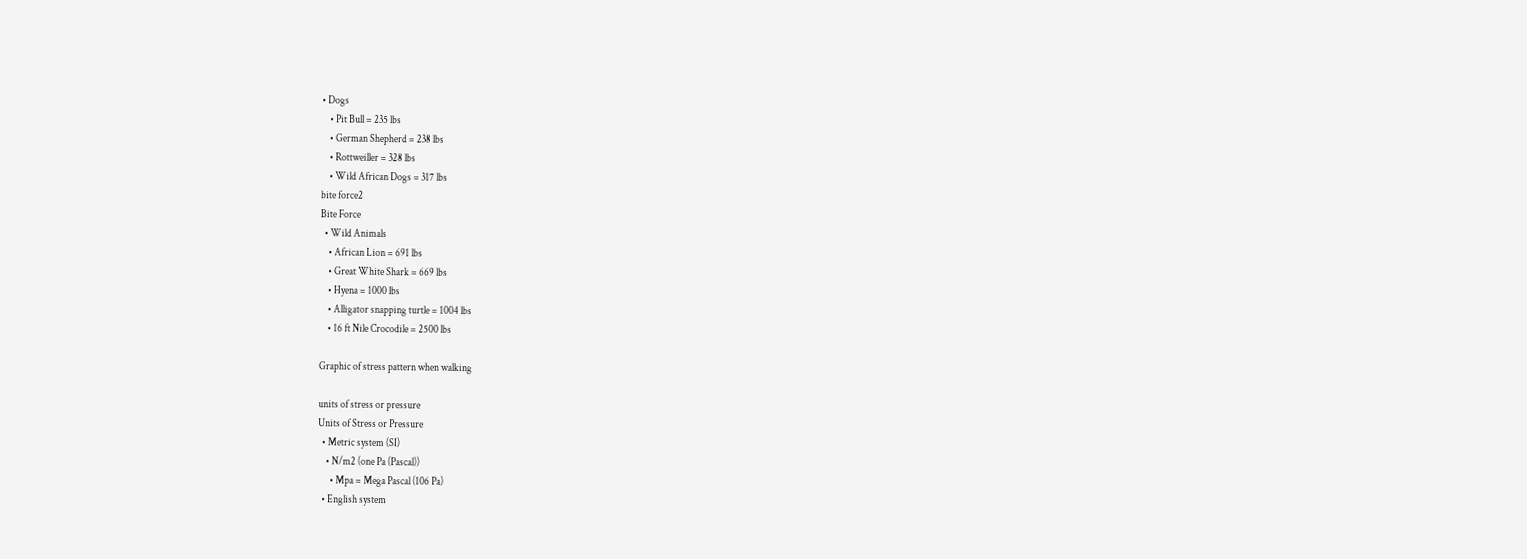• Dogs
    • Pit Bull = 235 lbs
    • German Shepherd = 238 lbs
    • Rottweiller = 328 lbs
    • Wild African Dogs = 317 lbs
bite force2
Bite Force
  • Wild Animals
    • African Lion = 691 lbs
    • Great White Shark = 669 lbs
    • Hyena = 1000 lbs
    • Alligator snapping turtle = 1004 lbs
    • 16 ft Nile Crocodile = 2500 lbs

Graphic of stress pattern when walking

units of stress or pressure
Units of Stress or Pressure
  • Metric system (SI)
    • N/m2 (one Pa (Pascal))
      • Mpa = Mega Pascal (106 Pa)
  • English system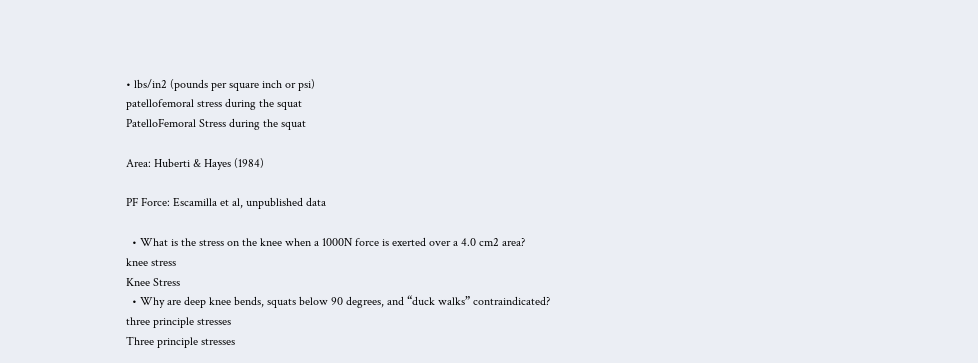• lbs/in2 (pounds per square inch or psi)
patellofemoral stress during the squat
PatelloFemoral Stress during the squat

Area: Huberti & Hayes (1984)

PF Force: Escamilla et al, unpublished data

  • What is the stress on the knee when a 1000N force is exerted over a 4.0 cm2 area?
knee stress
Knee Stress
  • Why are deep knee bends, squats below 90 degrees, and “duck walks” contraindicated?
three principle stresses
Three principle stresses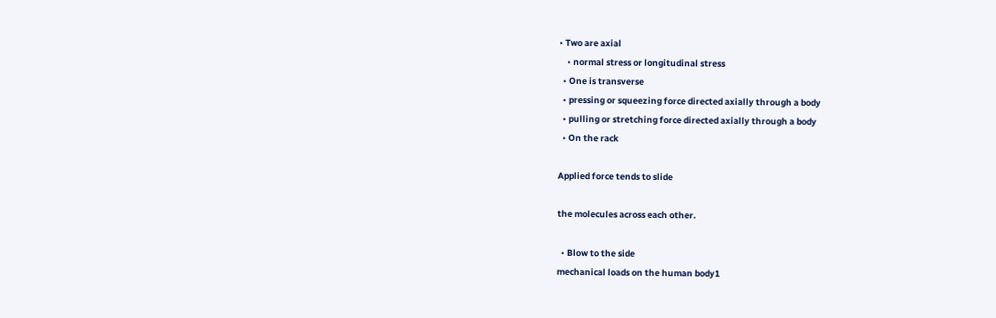• Two are axial
    • normal stress or longitudinal stress
  • One is transverse
  • pressing or squeezing force directed axially through a body
  • pulling or stretching force directed axially through a body
  • On the rack

Applied force tends to slide

the molecules across each other.

  • Blow to the side
mechanical loads on the human body1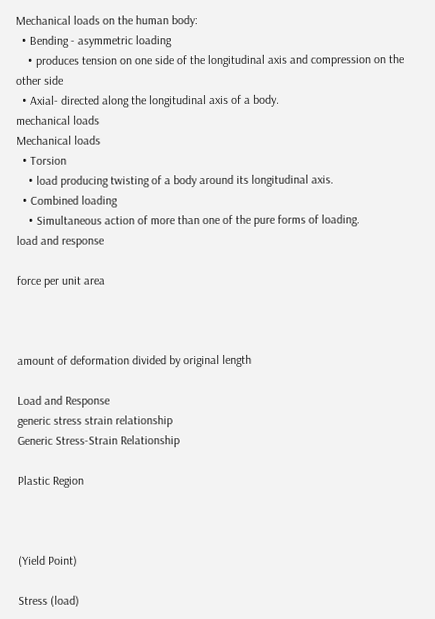Mechanical loads on the human body:
  • Bending - asymmetric loading
    • produces tension on one side of the longitudinal axis and compression on the other side
  • Axial- directed along the longitudinal axis of a body.
mechanical loads
Mechanical loads
  • Torsion
    • load producing twisting of a body around its longitudinal axis.
  • Combined loading
    • Simultaneous action of more than one of the pure forms of loading.
load and response

force per unit area



amount of deformation divided by original length

Load and Response
generic stress strain relationship
Generic Stress-Strain Relationship

Plastic Region



(Yield Point)

Stress (load)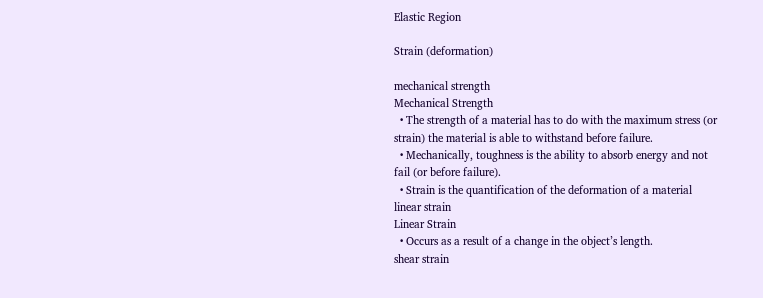Elastic Region

Strain (deformation)

mechanical strength
Mechanical Strength
  • The strength of a material has to do with the maximum stress (or strain) the material is able to withstand before failure.
  • Mechanically, toughness is the ability to absorb energy and not fail (or before failure).
  • Strain is the quantification of the deformation of a material
linear strain
Linear Strain
  • Occurs as a result of a change in the object’s length.
shear strain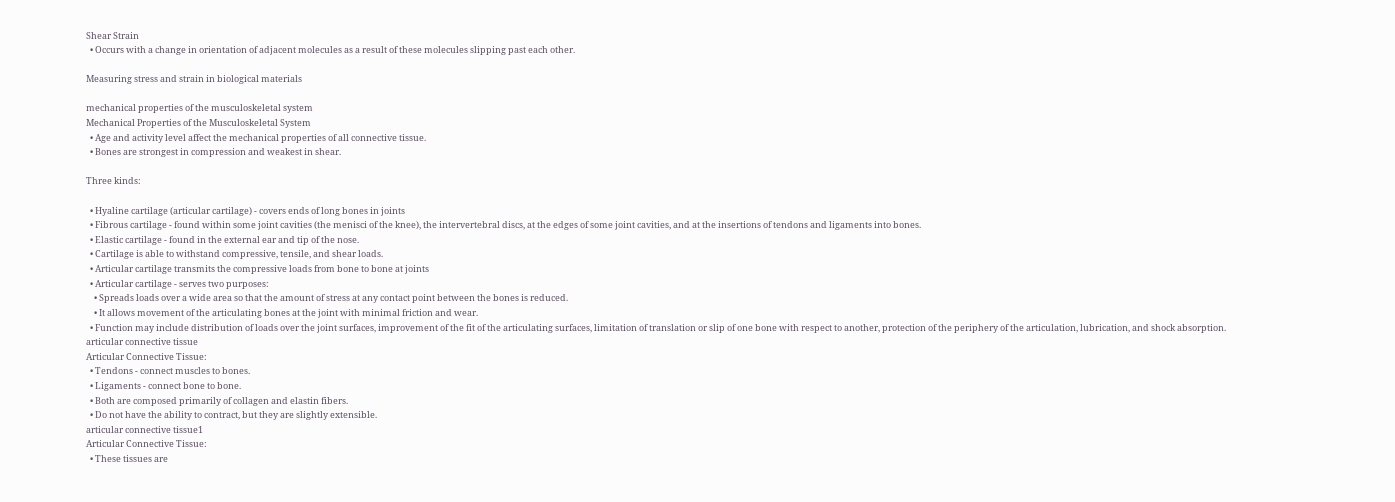Shear Strain
  • Occurs with a change in orientation of adjacent molecules as a result of these molecules slipping past each other.

Measuring stress and strain in biological materials

mechanical properties of the musculoskeletal system
Mechanical Properties of the Musculoskeletal System
  • Age and activity level affect the mechanical properties of all connective tissue.
  • Bones are strongest in compression and weakest in shear.

Three kinds:

  • Hyaline cartilage (articular cartilage) - covers ends of long bones in joints
  • Fibrous cartilage - found within some joint cavities (the menisci of the knee), the intervertebral discs, at the edges of some joint cavities, and at the insertions of tendons and ligaments into bones.
  • Elastic cartilage - found in the external ear and tip of the nose.
  • Cartilage is able to withstand compressive, tensile, and shear loads.
  • Articular cartilage transmits the compressive loads from bone to bone at joints
  • Articular cartilage - serves two purposes:
    • Spreads loads over a wide area so that the amount of stress at any contact point between the bones is reduced.
    • It allows movement of the articulating bones at the joint with minimal friction and wear.
  • Function may include distribution of loads over the joint surfaces, improvement of the fit of the articulating surfaces, limitation of translation or slip of one bone with respect to another, protection of the periphery of the articulation, lubrication, and shock absorption.
articular connective tissue
Articular Connective Tissue:
  • Tendons - connect muscles to bones.
  • Ligaments - connect bone to bone.
  • Both are composed primarily of collagen and elastin fibers.
  • Do not have the ability to contract, but they are slightly extensible.
articular connective tissue1
Articular Connective Tissue:
  • These tissues are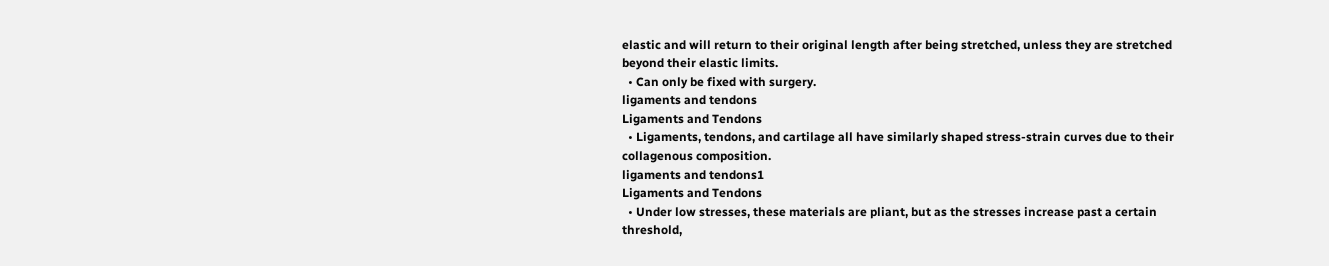elastic and will return to their original length after being stretched, unless they are stretched beyond their elastic limits.
  • Can only be fixed with surgery.
ligaments and tendons
Ligaments and Tendons
  • Ligaments, tendons, and cartilage all have similarly shaped stress-strain curves due to their collagenous composition.
ligaments and tendons1
Ligaments and Tendons
  • Under low stresses, these materials are pliant, but as the stresses increase past a certain threshold,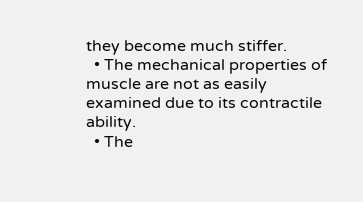they become much stiffer.
  • The mechanical properties of muscle are not as easily examined due to its contractile ability.
  • The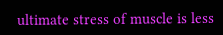ultimate stress of muscle is less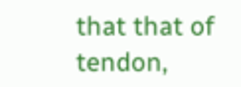that that of tendon,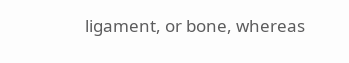ligament, or bone, whereas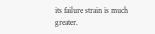its failure strain is much greater.